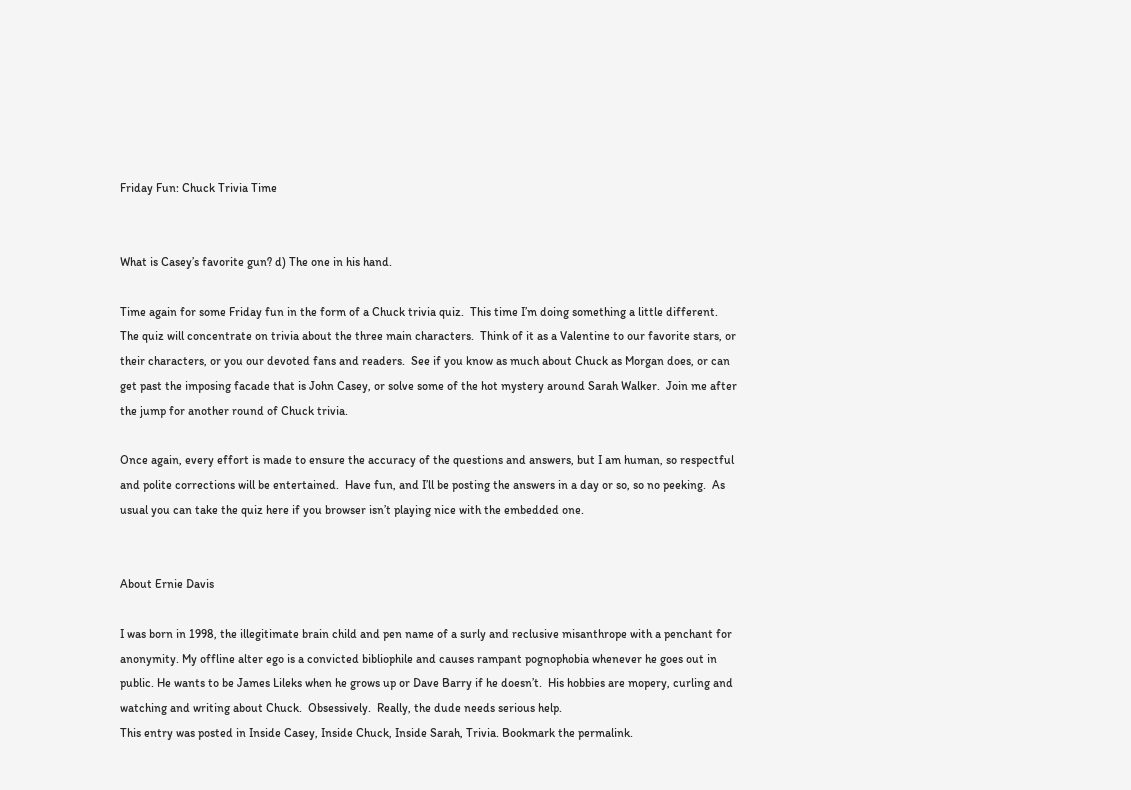Friday Fun: Chuck Trivia Time


What is Casey’s favorite gun? d) The one in his hand.

Time again for some Friday fun in the form of a Chuck trivia quiz.  This time I’m doing something a little different.  The quiz will concentrate on trivia about the three main characters.  Think of it as a Valentine to our favorite stars, or their characters, or you our devoted fans and readers.  See if you know as much about Chuck as Morgan does, or can get past the imposing facade that is John Casey, or solve some of the hot mystery around Sarah Walker.  Join me after the jump for another round of Chuck trivia.

Once again, every effort is made to ensure the accuracy of the questions and answers, but I am human, so respectful and polite corrections will be entertained.  Have fun, and I’ll be posting the answers in a day or so, so no peeking.  As usual you can take the quiz here if you browser isn’t playing nice with the embedded one.


About Ernie Davis

I was born in 1998, the illegitimate brain child and pen name of a surly and reclusive misanthrope with a penchant for anonymity. My offline alter ego is a convicted bibliophile and causes rampant pognophobia whenever he goes out in public. He wants to be James Lileks when he grows up or Dave Barry if he doesn’t.  His hobbies are mopery, curling and watching and writing about Chuck.  Obsessively.  Really, the dude needs serious help.
This entry was posted in Inside Casey, Inside Chuck, Inside Sarah, Trivia. Bookmark the permalink.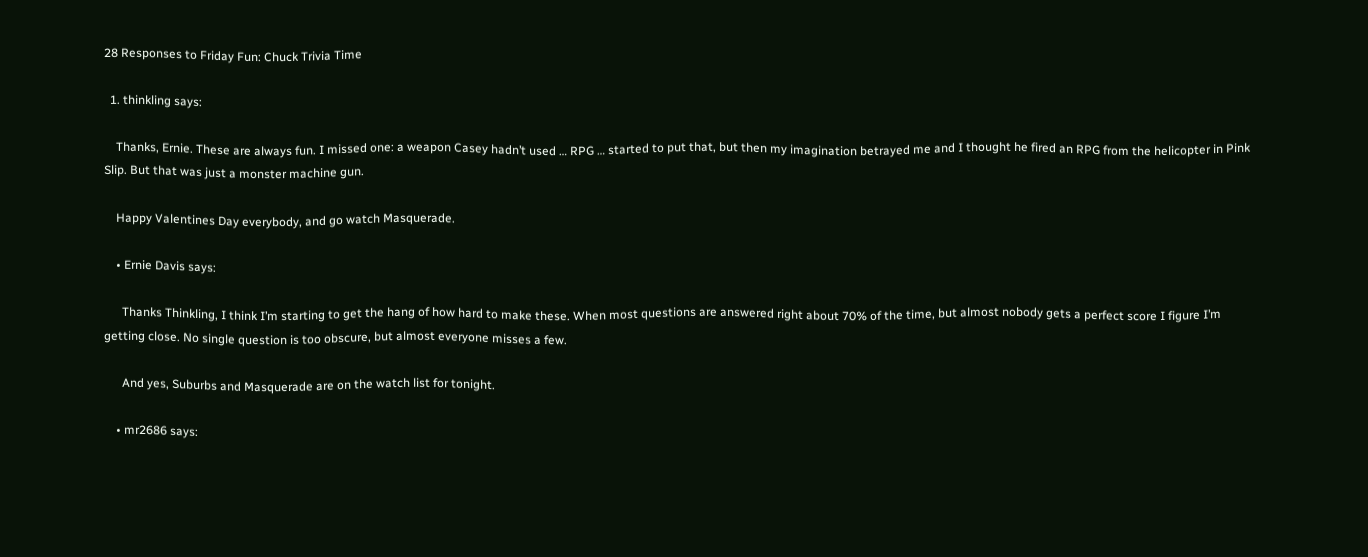28 Responses to Friday Fun: Chuck Trivia Time

  1. thinkling says:

    Thanks, Ernie. These are always fun. I missed one: a weapon Casey hadn’t used … RPG … started to put that, but then my imagination betrayed me and I thought he fired an RPG from the helicopter in Pink Slip. But that was just a monster machine gun.

    Happy Valentines Day everybody, and go watch Masquerade.

    • Ernie Davis says:

      Thanks Thinkling, I think I’m starting to get the hang of how hard to make these. When most questions are answered right about 70% of the time, but almost nobody gets a perfect score I figure I’m getting close. No single question is too obscure, but almost everyone misses a few.

      And yes, Suburbs and Masquerade are on the watch list for tonight.

    • mr2686 says: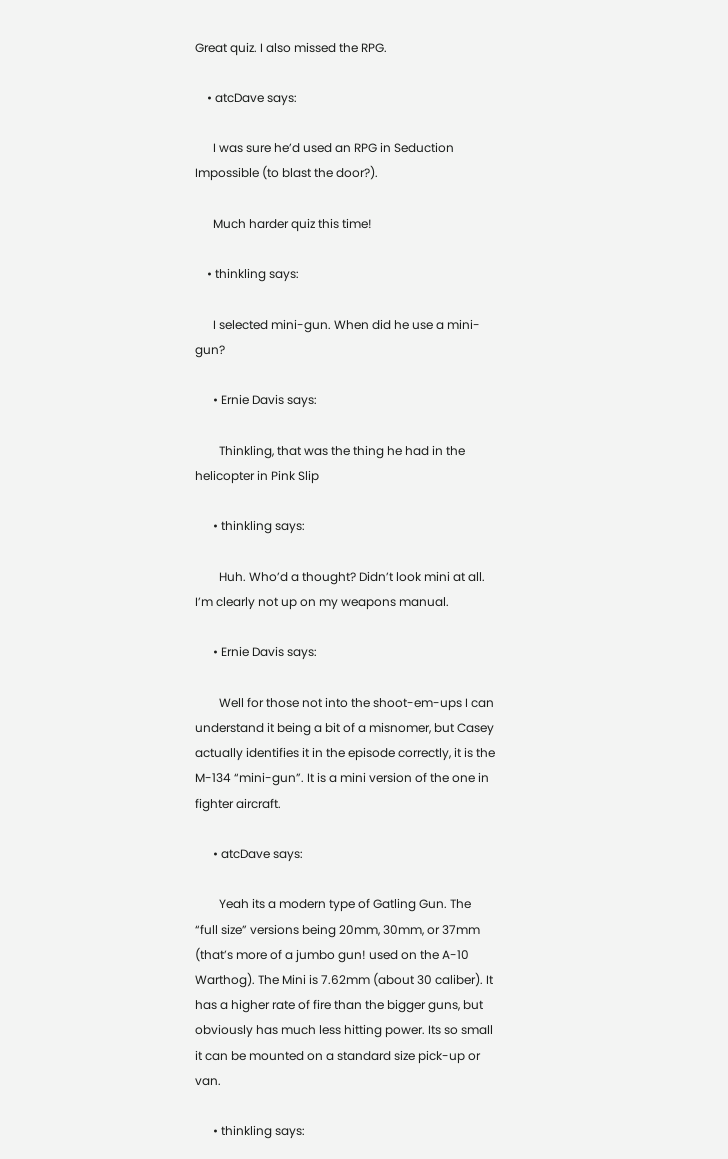Great quiz. I also missed the RPG.

    • atcDave says:

      I was sure he’d used an RPG in Seduction Impossible (to blast the door?).

      Much harder quiz this time!

    • thinkling says:

      I selected mini-gun. When did he use a mini-gun?

      • Ernie Davis says:

        Thinkling, that was the thing he had in the helicopter in Pink Slip

      • thinkling says:

        Huh. Who’d a thought? Didn’t look mini at all. I’m clearly not up on my weapons manual.

      • Ernie Davis says:

        Well for those not into the shoot-em-ups I can understand it being a bit of a misnomer, but Casey actually identifies it in the episode correctly, it is the M-134 “mini-gun”. It is a mini version of the one in fighter aircraft.

      • atcDave says:

        Yeah its a modern type of Gatling Gun. The “full size” versions being 20mm, 30mm, or 37mm (that’s more of a jumbo gun! used on the A-10 Warthog). The Mini is 7.62mm (about 30 caliber). It has a higher rate of fire than the bigger guns, but obviously has much less hitting power. Its so small it can be mounted on a standard size pick-up or van.

      • thinkling says: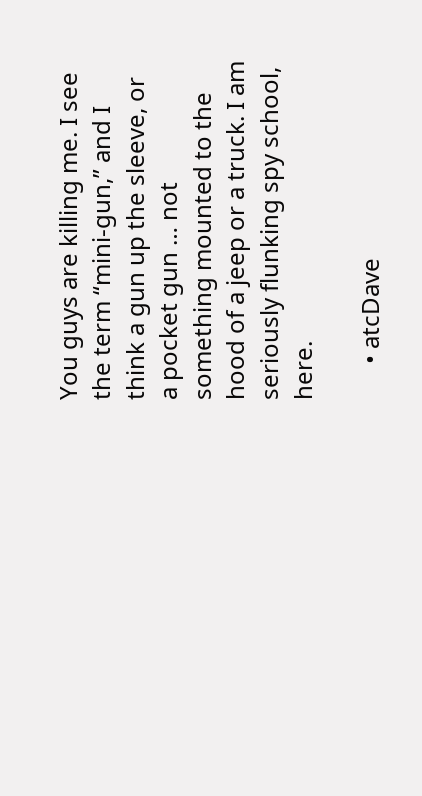You guys are killing me. I see the term “mini-gun,” and I think a gun up the sleeve, or a pocket gun … not something mounted to the hood of a jeep or a truck. I am seriously flunking spy school, here.

      • atcDave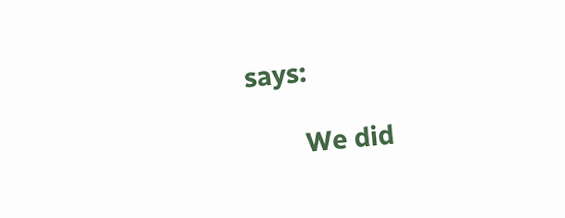says:

        We did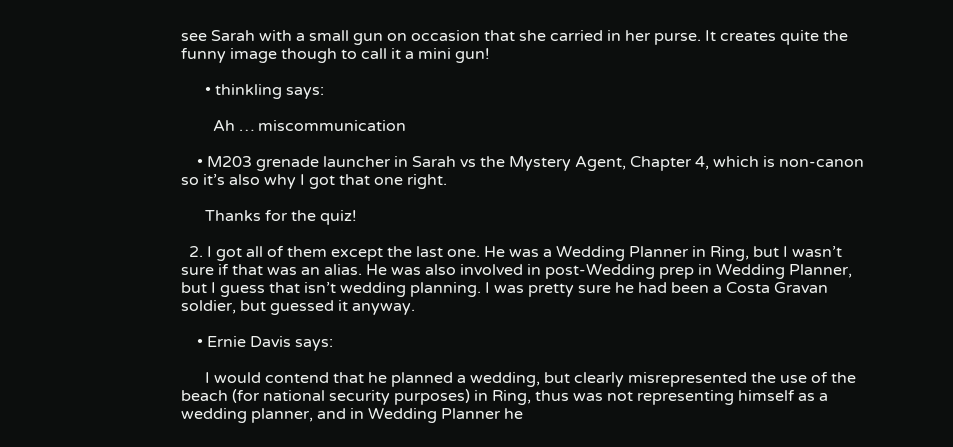see Sarah with a small gun on occasion that she carried in her purse. It creates quite the funny image though to call it a mini gun!

      • thinkling says:

        Ah … miscommunication

    • M203 grenade launcher in Sarah vs the Mystery Agent, Chapter 4, which is non-canon so it’s also why I got that one right.

      Thanks for the quiz!

  2. I got all of them except the last one. He was a Wedding Planner in Ring, but I wasn’t sure if that was an alias. He was also involved in post-Wedding prep in Wedding Planner, but I guess that isn’t wedding planning. I was pretty sure he had been a Costa Gravan soldier, but guessed it anyway.

    • Ernie Davis says:

      I would contend that he planned a wedding, but clearly misrepresented the use of the beach (for national security purposes) in Ring, thus was not representing himself as a wedding planner, and in Wedding Planner he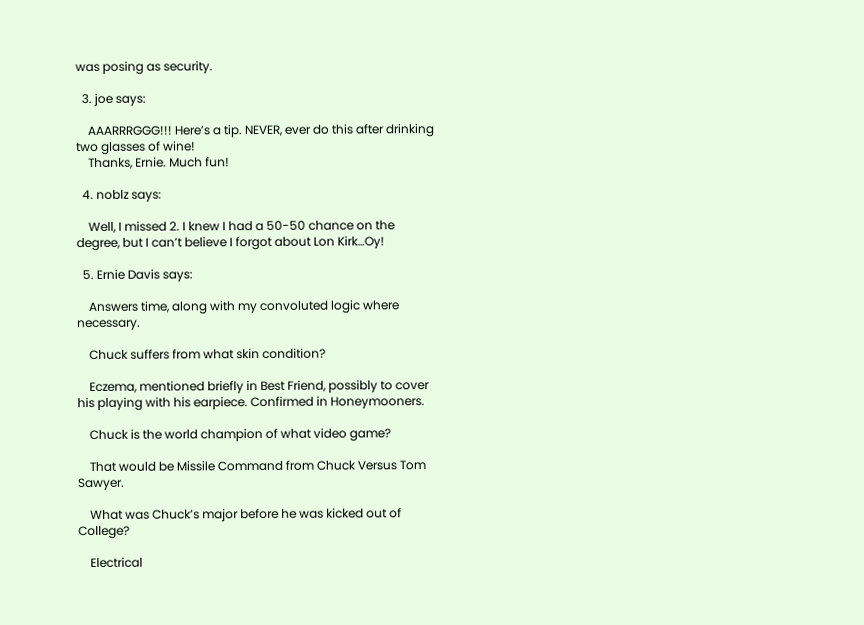was posing as security.

  3. joe says:

    AAARRRGGG!!! Here’s a tip. NEVER, ever do this after drinking two glasses of wine!
    Thanks, Ernie. Much fun!

  4. noblz says:

    Well, I missed 2. I knew I had a 50-50 chance on the degree, but I can’t believe I forgot about Lon Kirk…Oy!

  5. Ernie Davis says:

    Answers time, along with my convoluted logic where necessary.

    Chuck suffers from what skin condition?

    Eczema, mentioned briefly in Best Friend, possibly to cover his playing with his earpiece. Confirmed in Honeymooners.

    Chuck is the world champion of what video game?

    That would be Missile Command from Chuck Versus Tom Sawyer.

    What was Chuck’s major before he was kicked out of College?

    Electrical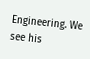Engineering. We see his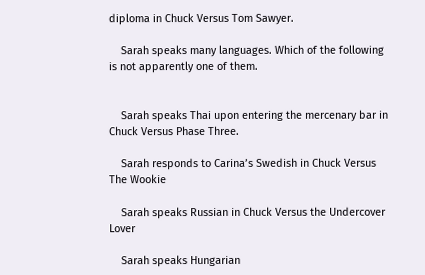diploma in Chuck Versus Tom Sawyer.

    Sarah speaks many languages. Which of the following is not apparently one of them.


    Sarah speaks Thai upon entering the mercenary bar in Chuck Versus Phase Three.

    Sarah responds to Carina’s Swedish in Chuck Versus The Wookie

    Sarah speaks Russian in Chuck Versus the Undercover Lover

    Sarah speaks Hungarian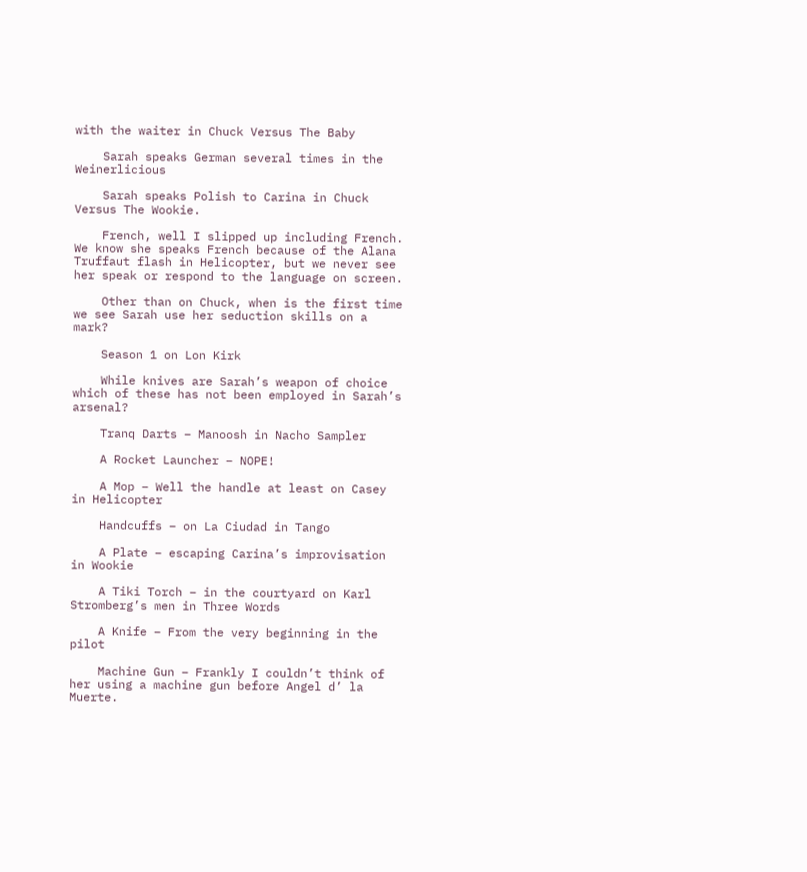with the waiter in Chuck Versus The Baby

    Sarah speaks German several times in the Weinerlicious

    Sarah speaks Polish to Carina in Chuck Versus The Wookie.

    French, well I slipped up including French. We know she speaks French because of the Alana Truffaut flash in Helicopter, but we never see her speak or respond to the language on screen.

    Other than on Chuck, when is the first time we see Sarah use her seduction skills on a mark?

    Season 1 on Lon Kirk

    While knives are Sarah’s weapon of choice which of these has not been employed in Sarah’s arsenal?

    Tranq Darts – Manoosh in Nacho Sampler

    A Rocket Launcher – NOPE!

    A Mop – Well the handle at least on Casey in Helicopter

    Handcuffs – on La Ciudad in Tango

    A Plate – escaping Carina’s improvisation in Wookie

    A Tiki Torch – in the courtyard on Karl Stromberg’s men in Three Words

    A Knife – From the very beginning in the pilot

    Machine Gun – Frankly I couldn’t think of her using a machine gun before Angel d’ la Muerte.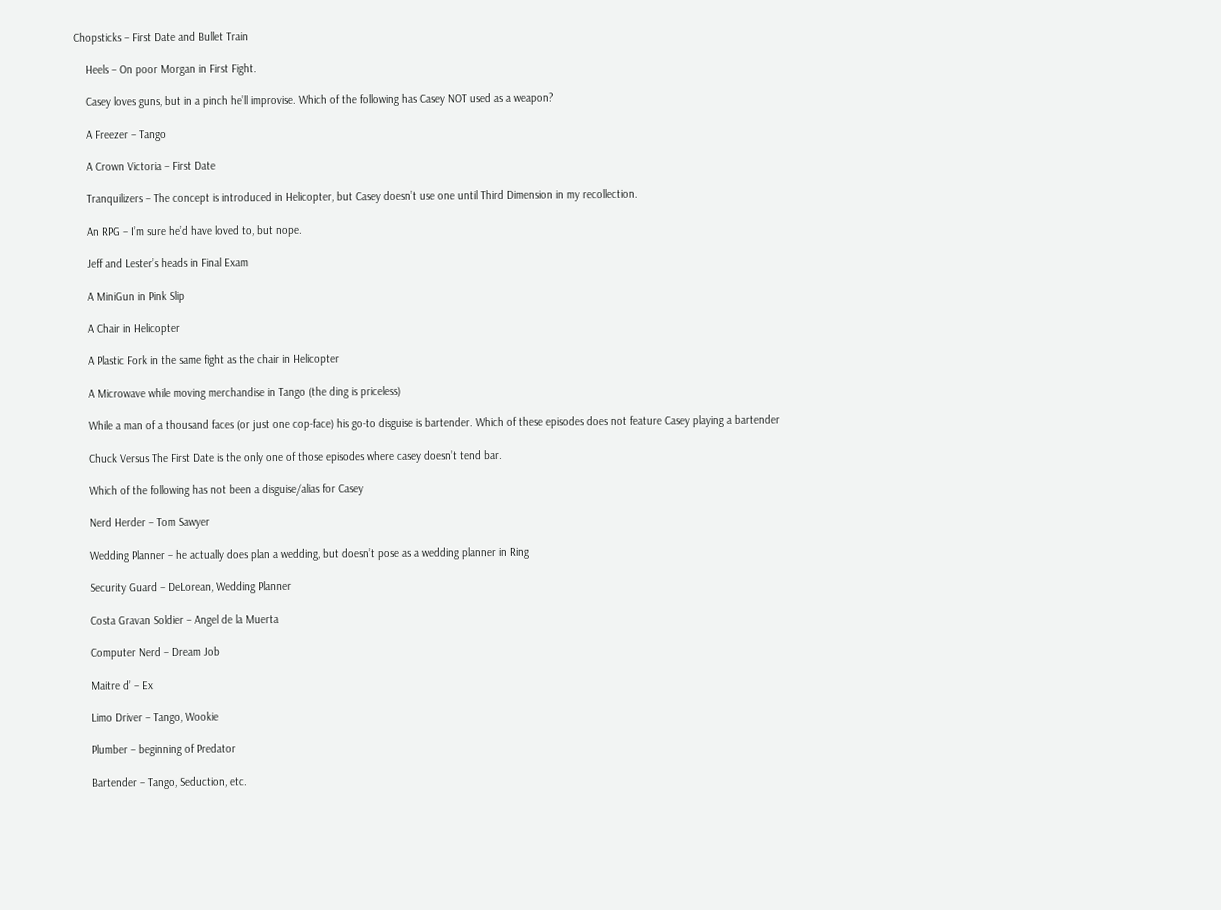Chopsticks – First Date and Bullet Train

    Heels – On poor Morgan in First Fight.

    Casey loves guns, but in a pinch he’ll improvise. Which of the following has Casey NOT used as a weapon?

    A Freezer – Tango

    A Crown Victoria – First Date

    Tranquilizers – The concept is introduced in Helicopter, but Casey doesn’t use one until Third Dimension in my recollection.

    An RPG – I’m sure he’d have loved to, but nope.

    Jeff and Lester’s heads in Final Exam

    A MiniGun in Pink Slip

    A Chair in Helicopter

    A Plastic Fork in the same fight as the chair in Helicopter

    A Microwave while moving merchandise in Tango (the ding is priceless)

    While a man of a thousand faces (or just one cop-face) his go-to disguise is bartender. Which of these episodes does not feature Casey playing a bartender

    Chuck Versus The First Date is the only one of those episodes where casey doesn’t tend bar.

    Which of the following has not been a disguise/alias for Casey

    Nerd Herder – Tom Sawyer

    Wedding Planner – he actually does plan a wedding, but doesn’t pose as a wedding planner in Ring

    Security Guard – DeLorean, Wedding Planner

    Costa Gravan Soldier – Angel de la Muerta

    Computer Nerd – Dream Job

    Maitre d’ – Ex

    Limo Driver – Tango, Wookie

    Plumber – beginning of Predator

    Bartender – Tango, Seduction, etc.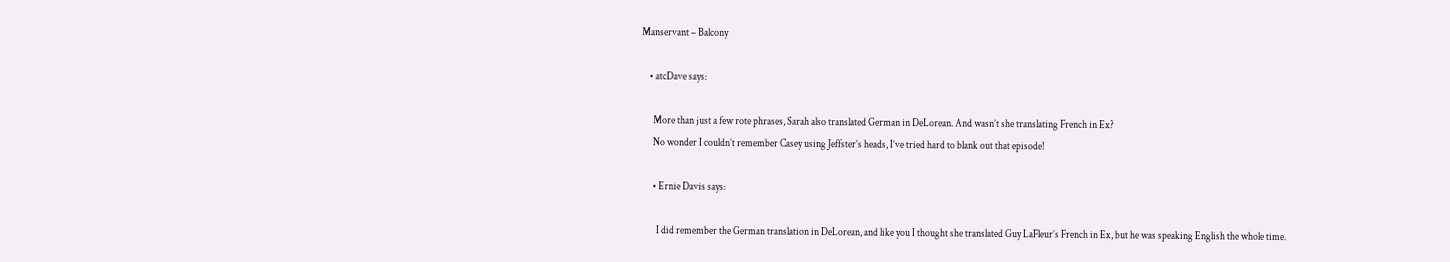Manservant – Balcony

    • atcDave says:

      More than just a few rote phrases, Sarah also translated German in DeLorean. And wasn’t she translating French in Ex?
      No wonder I couldn’t remember Casey using Jeffster’s heads, I’ve tried hard to blank out that episode!

      • Ernie Davis says:

        I did remember the German translation in DeLorean, and like you I thought she translated Guy LaFleur’s French in Ex, but he was speaking English the whole time.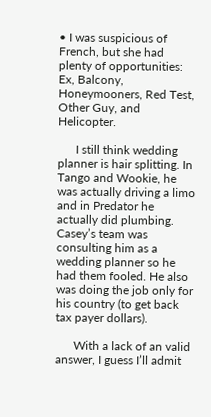• I was suspicious of French, but she had plenty of opportunities: Ex, Balcony, Honeymooners, Red Test, Other Guy, and Helicopter.

      I still think wedding planner is hair splitting. In Tango and Wookie, he was actually driving a limo and in Predator he actually did plumbing. Casey’s team was consulting him as a wedding planner so he had them fooled. He also was doing the job only for his country (to get back tax payer dollars).

      With a lack of an valid answer, I guess I’ll admit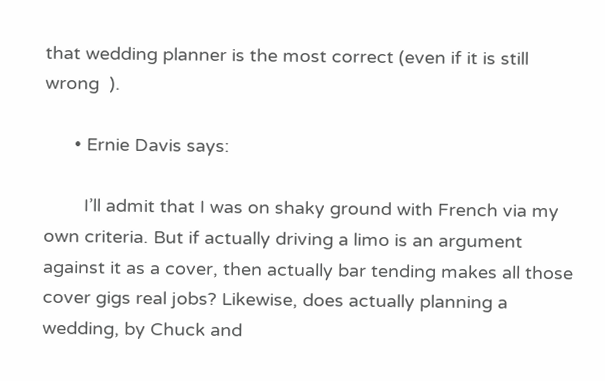that wedding planner is the most correct (even if it is still wrong  ).

      • Ernie Davis says:

        I’ll admit that I was on shaky ground with French via my own criteria. But if actually driving a limo is an argument against it as a cover, then actually bar tending makes all those cover gigs real jobs? Likewise, does actually planning a wedding, by Chuck and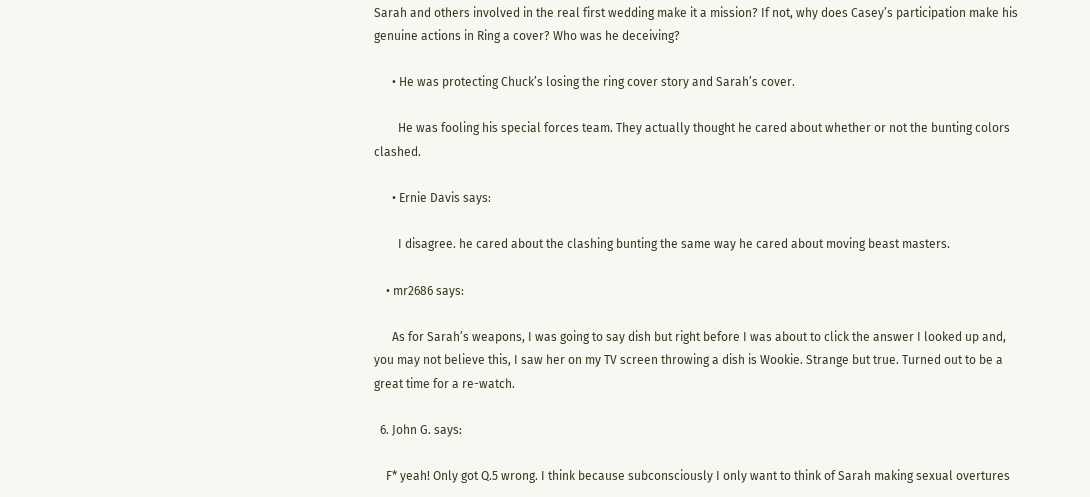Sarah and others involved in the real first wedding make it a mission? If not, why does Casey’s participation make his genuine actions in Ring a cover? Who was he deceiving?

      • He was protecting Chuck’s losing the ring cover story and Sarah’s cover.

        He was fooling his special forces team. They actually thought he cared about whether or not the bunting colors clashed.

      • Ernie Davis says:

        I disagree. he cared about the clashing bunting the same way he cared about moving beast masters.

    • mr2686 says:

      As for Sarah’s weapons, I was going to say dish but right before I was about to click the answer I looked up and, you may not believe this, I saw her on my TV screen throwing a dish is Wookie. Strange but true. Turned out to be a great time for a re-watch.

  6. John G. says:

    F* yeah! Only got Q.5 wrong. I think because subconsciously I only want to think of Sarah making sexual overtures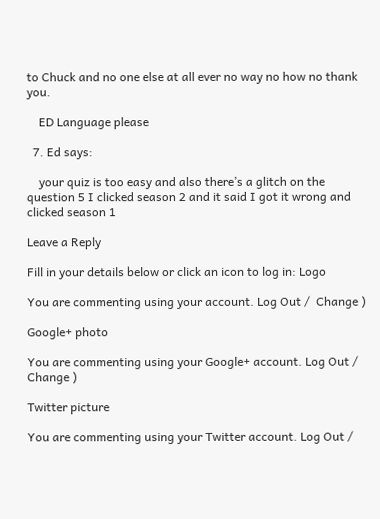to Chuck and no one else at all ever no way no how no thank you.

    ED Language please

  7. Ed says:

    your quiz is too easy and also there’s a glitch on the question 5 I clicked season 2 and it said I got it wrong and clicked season 1

Leave a Reply

Fill in your details below or click an icon to log in: Logo

You are commenting using your account. Log Out /  Change )

Google+ photo

You are commenting using your Google+ account. Log Out /  Change )

Twitter picture

You are commenting using your Twitter account. Log Out /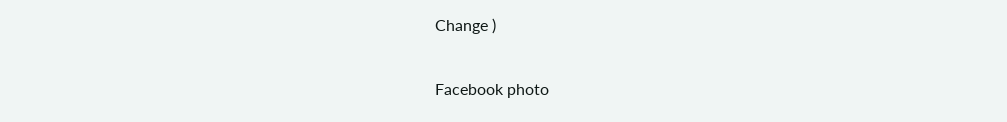Change )

Facebook photo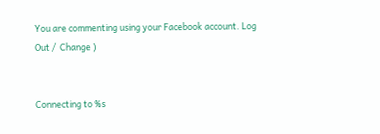You are commenting using your Facebook account. Log Out /  Change )


Connecting to %s